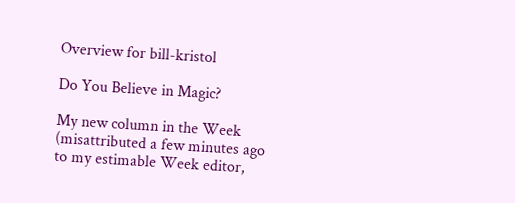Overview for bill-kristol

Do You Believe in Magic?

My new column in the Week (misattributed a few minutes ago to my estimable Week editor,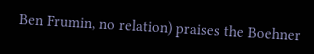Ben Frumin, no relation) praises the Boehner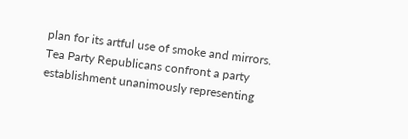plan for its artful use of smoke and mirrors. Tea Party Republicans confront a party establishment unanimously representing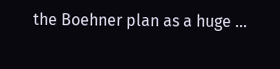the Boehner plan as a huge …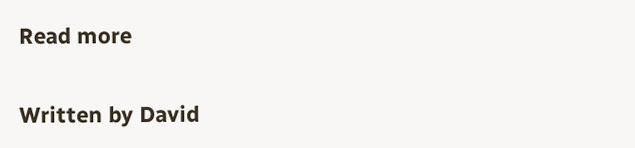Read more

Written by David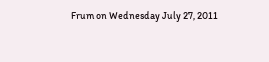Frum on Wednesday July 27, 2011